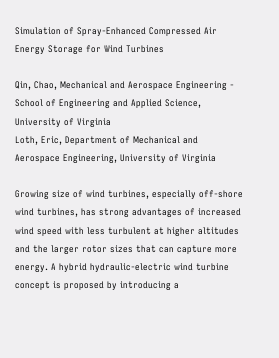Simulation of Spray-Enhanced Compressed Air Energy Storage for Wind Turbines

Qin, Chao, Mechanical and Aerospace Engineering - School of Engineering and Applied Science, University of Virginia
Loth, Eric, Department of Mechanical and Aerospace Engineering, University of Virginia

Growing size of wind turbines, especially off-shore wind turbines, has strong advantages of increased wind speed with less turbulent at higher altitudes and the larger rotor sizes that can capture more energy. A hybrid hydraulic-electric wind turbine concept is proposed by introducing a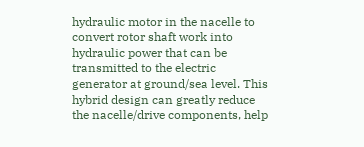hydraulic motor in the nacelle to convert rotor shaft work into hydraulic power that can be transmitted to the electric generator at ground/sea level. This hybrid design can greatly reduce the nacelle/drive components, help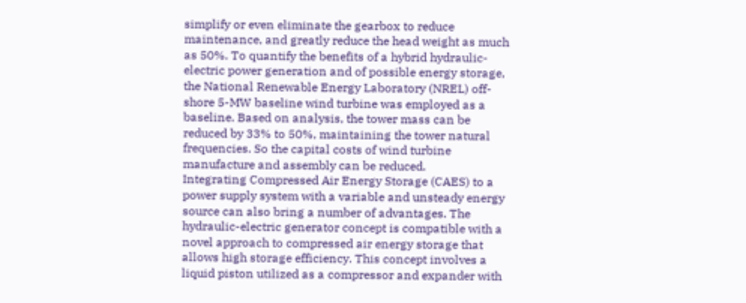simplify or even eliminate the gearbox to reduce maintenance, and greatly reduce the head weight as much as 50%. To quantify the benefits of a hybrid hydraulic-electric power generation and of possible energy storage, the National Renewable Energy Laboratory (NREL) off-shore 5-MW baseline wind turbine was employed as a baseline. Based on analysis, the tower mass can be reduced by 33% to 50%, maintaining the tower natural frequencies. So the capital costs of wind turbine manufacture and assembly can be reduced.
Integrating Compressed Air Energy Storage (CAES) to a power supply system with a variable and unsteady energy source can also bring a number of advantages. The hydraulic-electric generator concept is compatible with a novel approach to compressed air energy storage that allows high storage efficiency. This concept involves a liquid piston utilized as a compressor and expander with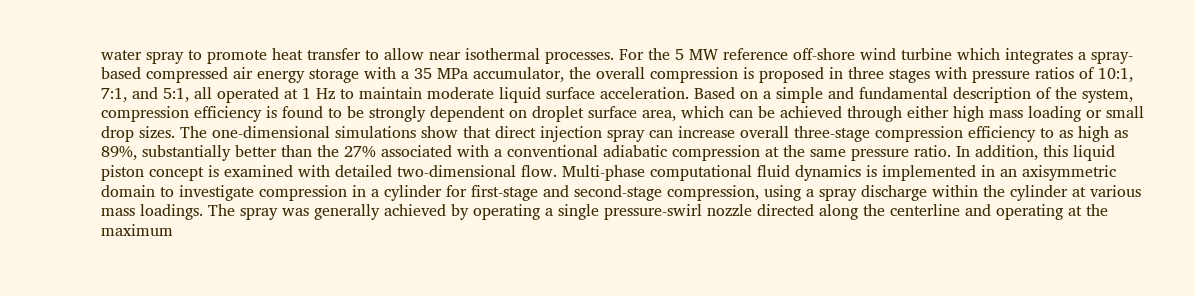water spray to promote heat transfer to allow near isothermal processes. For the 5 MW reference off-shore wind turbine which integrates a spray-based compressed air energy storage with a 35 MPa accumulator, the overall compression is proposed in three stages with pressure ratios of 10:1, 7:1, and 5:1, all operated at 1 Hz to maintain moderate liquid surface acceleration. Based on a simple and fundamental description of the system, compression efficiency is found to be strongly dependent on droplet surface area, which can be achieved through either high mass loading or small drop sizes. The one-dimensional simulations show that direct injection spray can increase overall three-stage compression efficiency to as high as 89%, substantially better than the 27% associated with a conventional adiabatic compression at the same pressure ratio. In addition, this liquid piston concept is examined with detailed two-dimensional flow. Multi-phase computational fluid dynamics is implemented in an axisymmetric domain to investigate compression in a cylinder for first-stage and second-stage compression, using a spray discharge within the cylinder at various mass loadings. The spray was generally achieved by operating a single pressure-swirl nozzle directed along the centerline and operating at the maximum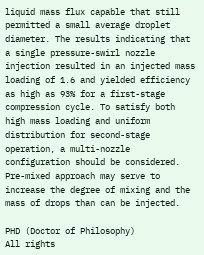liquid mass flux capable that still permitted a small average droplet diameter. The results indicating that a single pressure-swirl nozzle injection resulted in an injected mass loading of 1.6 and yielded efficiency as high as 93% for a first-stage compression cycle. To satisfy both high mass loading and uniform distribution for second-stage operation, a multi-nozzle configuration should be considered. Pre-mixed approach may serve to increase the degree of mixing and the mass of drops than can be injected.

PHD (Doctor of Philosophy)
All rights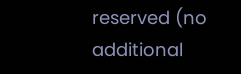reserved (no additional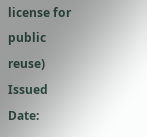license for public reuse)
Issued Date: